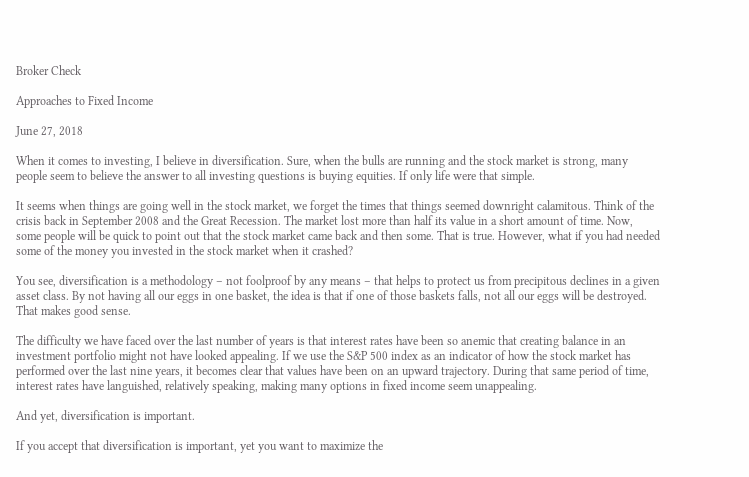Broker Check

Approaches to Fixed Income

June 27, 2018

When it comes to investing, I believe in diversification. Sure, when the bulls are running and the stock market is strong, many people seem to believe the answer to all investing questions is buying equities. If only life were that simple.

It seems when things are going well in the stock market, we forget the times that things seemed downright calamitous. Think of the crisis back in September 2008 and the Great Recession. The market lost more than half its value in a short amount of time. Now, some people will be quick to point out that the stock market came back and then some. That is true. However, what if you had needed some of the money you invested in the stock market when it crashed?

You see, diversification is a methodology – not foolproof by any means – that helps to protect us from precipitous declines in a given asset class. By not having all our eggs in one basket, the idea is that if one of those baskets falls, not all our eggs will be destroyed. That makes good sense.

The difficulty we have faced over the last number of years is that interest rates have been so anemic that creating balance in an investment portfolio might not have looked appealing. If we use the S&P 500 index as an indicator of how the stock market has performed over the last nine years, it becomes clear that values have been on an upward trajectory. During that same period of time, interest rates have languished, relatively speaking, making many options in fixed income seem unappealing.

And yet, diversification is important.

If you accept that diversification is important, yet you want to maximize the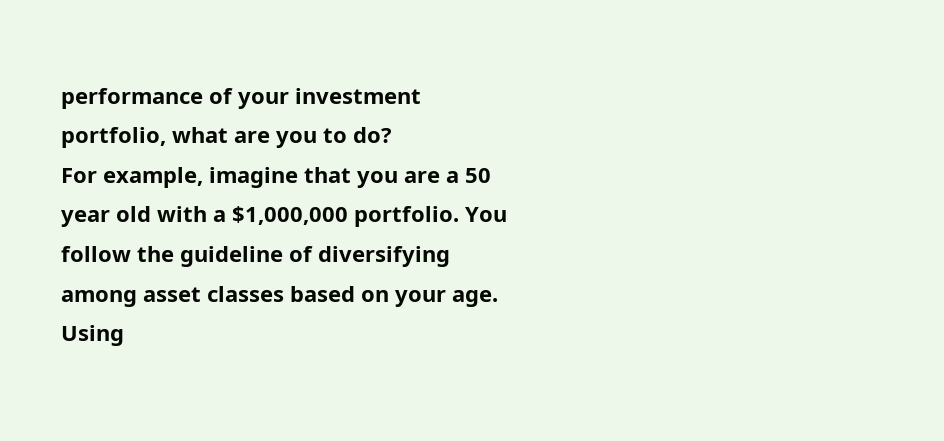performance of your investment portfolio, what are you to do?
For example, imagine that you are a 50 year old with a $1,000,000 portfolio. You follow the guideline of diversifying among asset classes based on your age. Using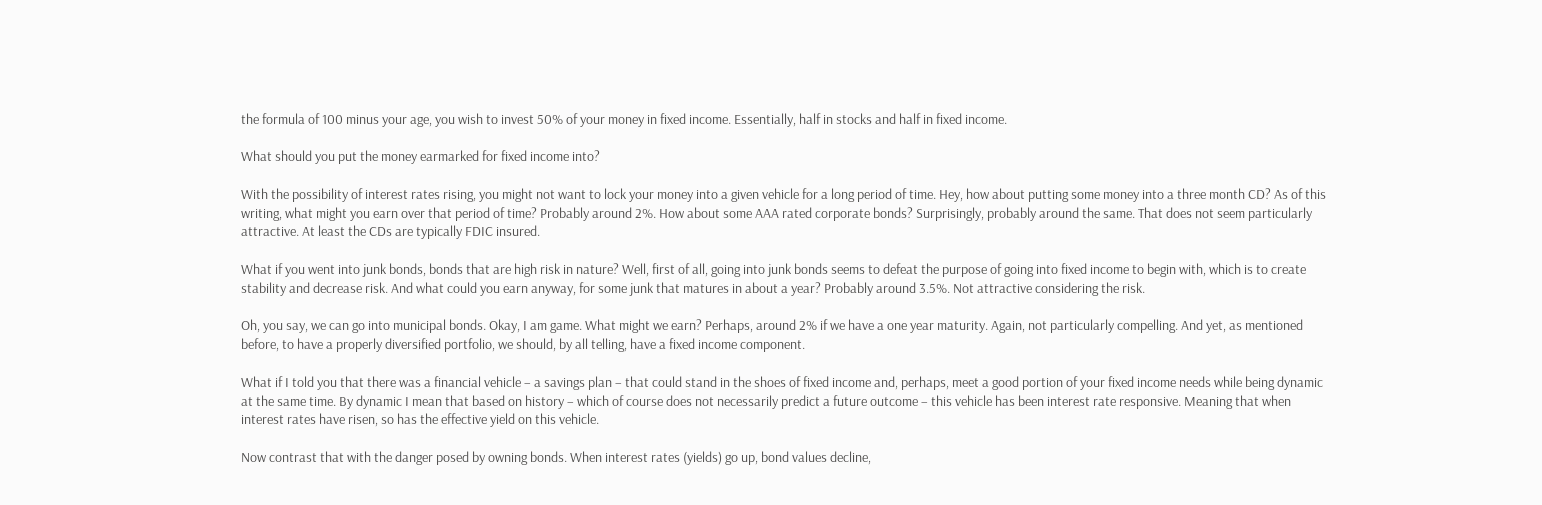the formula of 100 minus your age, you wish to invest 50% of your money in fixed income. Essentially, half in stocks and half in fixed income.

What should you put the money earmarked for fixed income into?

With the possibility of interest rates rising, you might not want to lock your money into a given vehicle for a long period of time. Hey, how about putting some money into a three month CD? As of this writing, what might you earn over that period of time? Probably around 2%. How about some AAA rated corporate bonds? Surprisingly, probably around the same. That does not seem particularly attractive. At least the CDs are typically FDIC insured.

What if you went into junk bonds, bonds that are high risk in nature? Well, first of all, going into junk bonds seems to defeat the purpose of going into fixed income to begin with, which is to create stability and decrease risk. And what could you earn anyway, for some junk that matures in about a year? Probably around 3.5%. Not attractive considering the risk.

Oh, you say, we can go into municipal bonds. Okay, I am game. What might we earn? Perhaps, around 2% if we have a one year maturity. Again, not particularly compelling. And yet, as mentioned before, to have a properly diversified portfolio, we should, by all telling, have a fixed income component.

What if I told you that there was a financial vehicle – a savings plan – that could stand in the shoes of fixed income and, perhaps, meet a good portion of your fixed income needs while being dynamic at the same time. By dynamic I mean that based on history – which of course does not necessarily predict a future outcome – this vehicle has been interest rate responsive. Meaning that when interest rates have risen, so has the effective yield on this vehicle.

Now contrast that with the danger posed by owning bonds. When interest rates (yields) go up, bond values decline,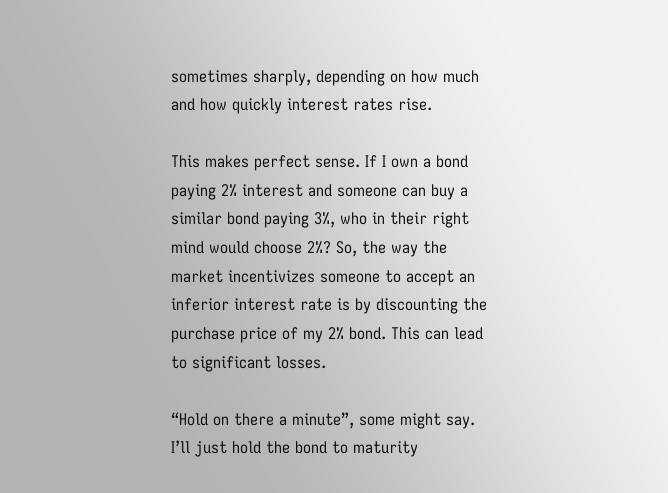sometimes sharply, depending on how much and how quickly interest rates rise.

This makes perfect sense. If I own a bond paying 2% interest and someone can buy a similar bond paying 3%, who in their right mind would choose 2%? So, the way the market incentivizes someone to accept an inferior interest rate is by discounting the purchase price of my 2% bond. This can lead to significant losses.

“Hold on there a minute”, some might say. I’ll just hold the bond to maturity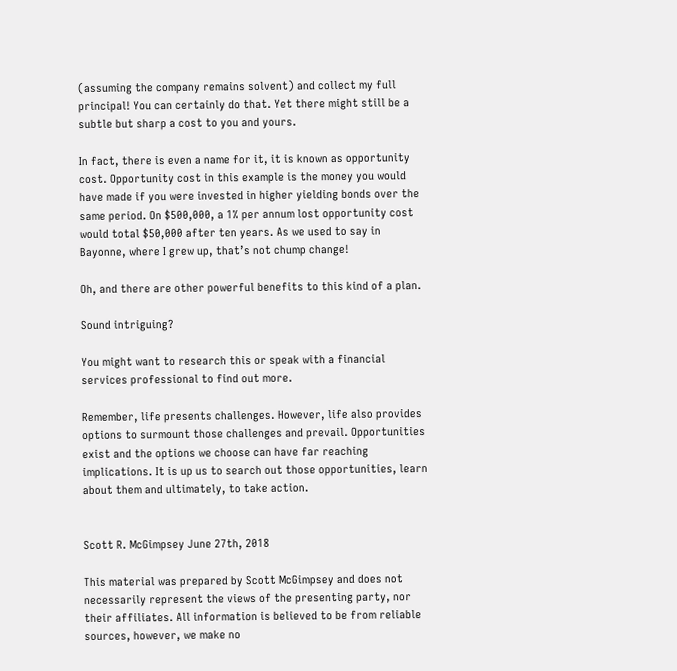(assuming the company remains solvent) and collect my full principal! You can certainly do that. Yet there might still be a subtle but sharp a cost to you and yours.

In fact, there is even a name for it, it is known as opportunity cost. Opportunity cost in this example is the money you would have made if you were invested in higher yielding bonds over the same period. On $500,000, a 1% per annum lost opportunity cost would total $50,000 after ten years. As we used to say in Bayonne, where I grew up, that’s not chump change!

Oh, and there are other powerful benefits to this kind of a plan.

Sound intriguing?

You might want to research this or speak with a financial services professional to find out more.

Remember, life presents challenges. However, life also provides options to surmount those challenges and prevail. Opportunities exist and the options we choose can have far reaching implications. It is up us to search out those opportunities, learn about them and ultimately, to take action.


Scott R. McGimpsey June 27th, 2018

This material was prepared by Scott McGimpsey and does not necessarily represent the views of the presenting party, nor their affiliates. All information is believed to be from reliable sources, however, we make no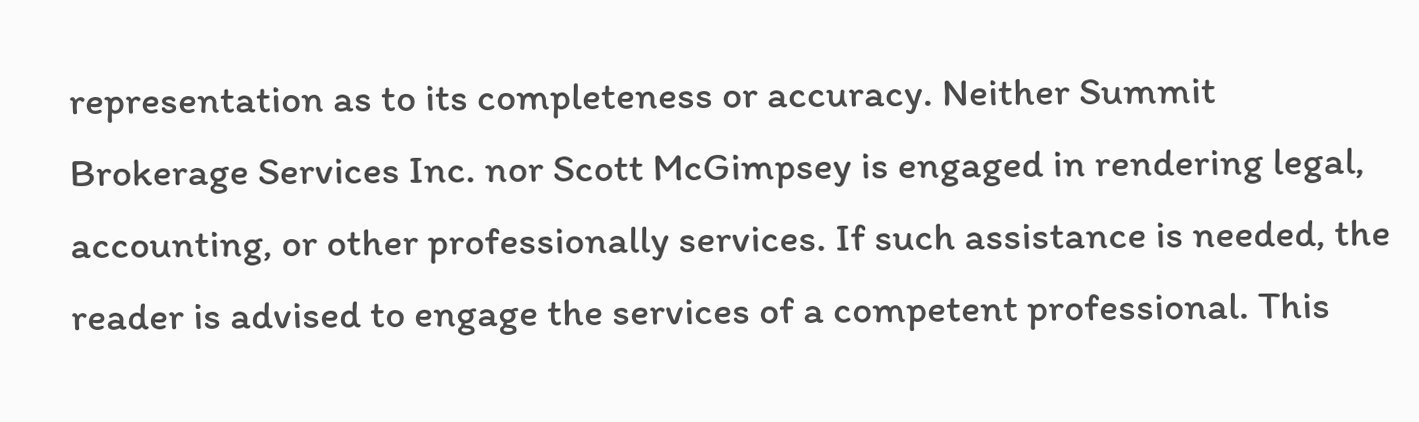representation as to its completeness or accuracy. Neither Summit Brokerage Services Inc. nor Scott McGimpsey is engaged in rendering legal, accounting, or other professionally services. If such assistance is needed, the reader is advised to engage the services of a competent professional. This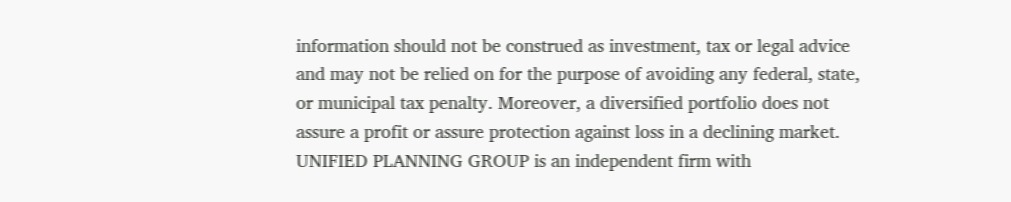information should not be construed as investment, tax or legal advice and may not be relied on for the purpose of avoiding any federal, state, or municipal tax penalty. Moreover, a diversified portfolio does not assure a profit or assure protection against loss in a declining market. UNIFIED PLANNING GROUP is an independent firm with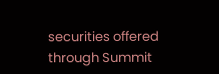securities offered through Summit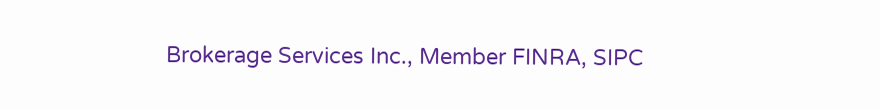Brokerage Services Inc., Member FINRA, SIPC